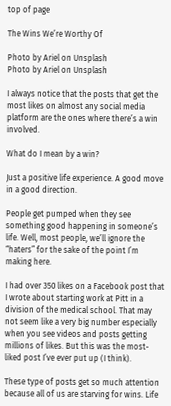top of page

The Wins We’re Worthy Of

Photo by Ariel on Unsplash
Photo by Ariel on Unsplash

I always notice that the posts that get the most likes on almost any social media platform are the ones where there’s a win involved.

What do I mean by a win?

Just a positive life experience. A good move in a good direction.

People get pumped when they see something good happening in someone’s life. Well, most people, we’ll ignore the “haters” for the sake of the point I’m making here.

I had over 350 likes on a Facebook post that I wrote about starting work at Pitt in a division of the medical school. That may not seem like a very big number especially when you see videos and posts getting millions of likes. But this was the most-liked post I’ve ever put up (I think).

These type of posts get so much attention because all of us are starving for wins. Life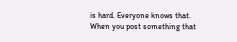is hard. Everyone knows that. When you post something that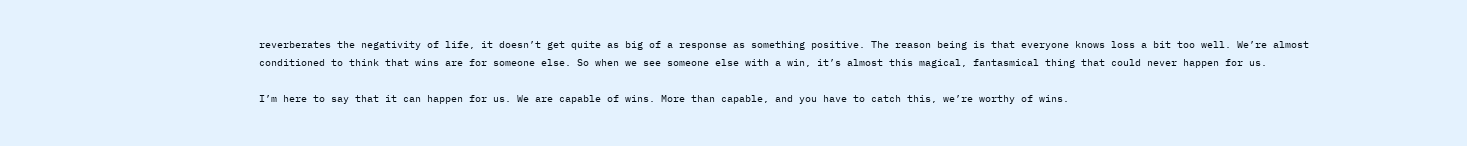reverberates the negativity of life, it doesn’t get quite as big of a response as something positive. The reason being is that everyone knows loss a bit too well. We’re almost conditioned to think that wins are for someone else. So when we see someone else with a win, it’s almost this magical, fantasmical thing that could never happen for us.

I’m here to say that it can happen for us. We are capable of wins. More than capable, and you have to catch this, we’re worthy of wins.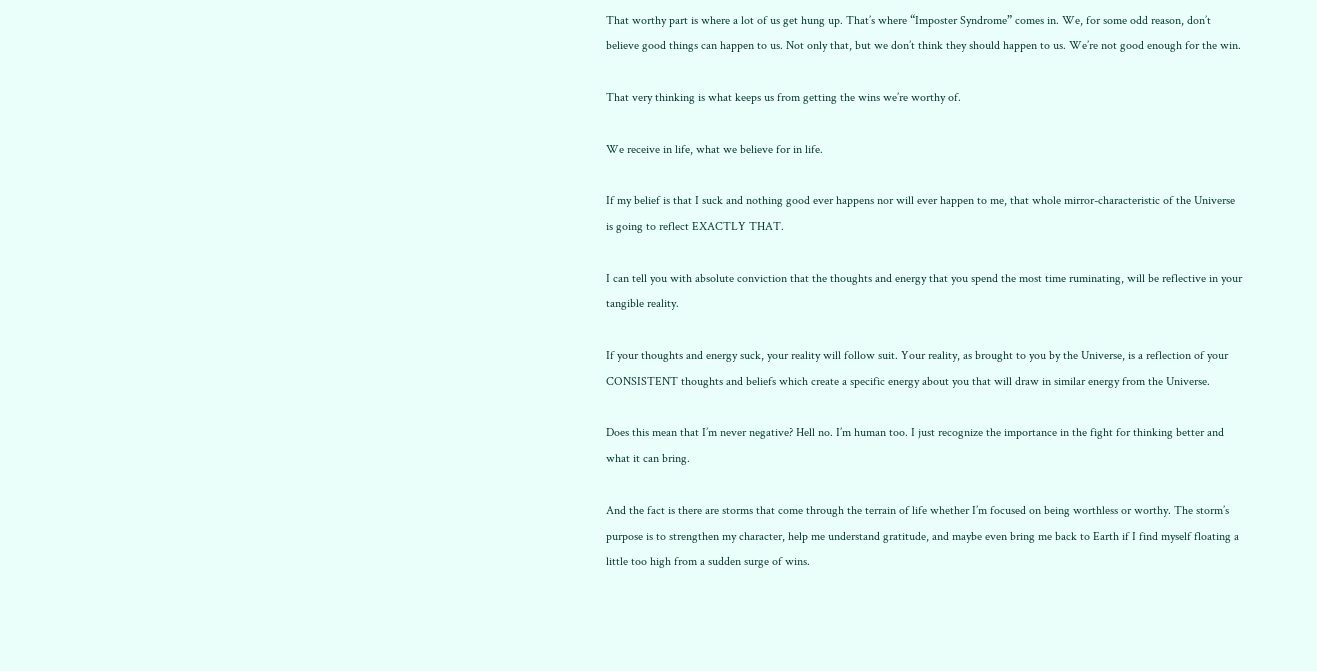That worthy part is where a lot of us get hung up. That’s where “Imposter Syndrome” comes in. We, for some odd reason, don’t believe good things can happen to us. Not only that, but we don’t think they should happen to us. We’re not good enough for the win.

That very thinking is what keeps us from getting the wins we’re worthy of.

We receive in life, what we believe for in life.

If my belief is that I suck and nothing good ever happens nor will ever happen to me, that whole mirror-characteristic of the Universe is going to reflect EXACTLY THAT.

I can tell you with absolute conviction that the thoughts and energy that you spend the most time ruminating, will be reflective in your tangible reality.

If your thoughts and energy suck, your reality will follow suit. Your reality, as brought to you by the Universe, is a reflection of your CONSISTENT thoughts and beliefs which create a specific energy about you that will draw in similar energy from the Universe.

Does this mean that I’m never negative? Hell no. I’m human too. I just recognize the importance in the fight for thinking better and what it can bring.

And the fact is there are storms that come through the terrain of life whether I’m focused on being worthless or worthy. The storm’s purpose is to strengthen my character, help me understand gratitude, and maybe even bring me back to Earth if I find myself floating a little too high from a sudden surge of wins.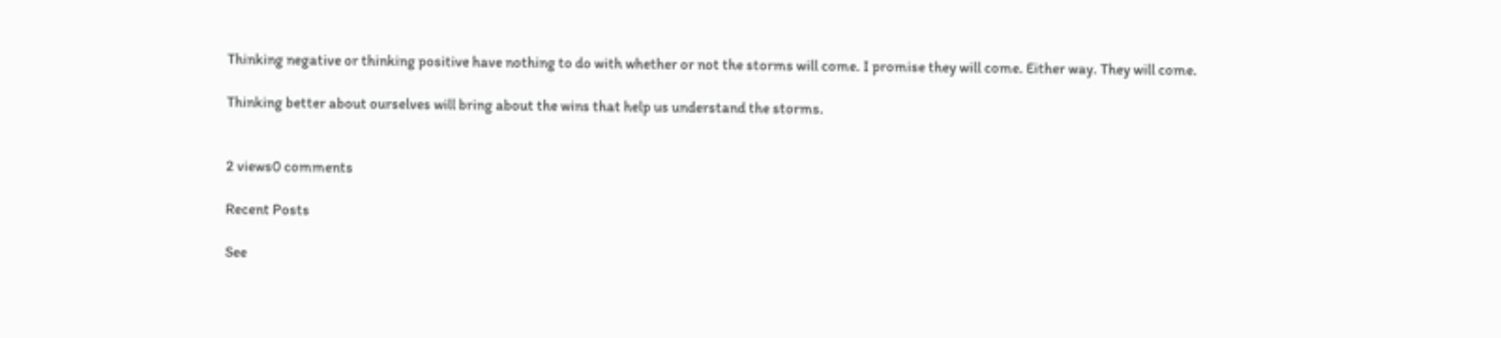Thinking negative or thinking positive have nothing to do with whether or not the storms will come. I promise they will come. Either way. They will come.

Thinking better about ourselves will bring about the wins that help us understand the storms.


2 views0 comments

Recent Posts

See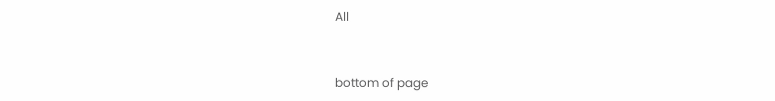All


bottom of page